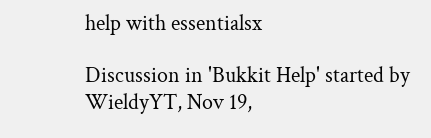help with essentialsx

Discussion in 'Bukkit Help' started by WieldyYT, Nov 19,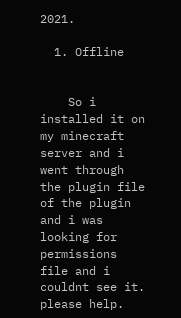2021.

  1. Offline


    So i installed it on my minecraft server and i went through the plugin file of the plugin and i was looking for permissions file and i couldnt see it. please help.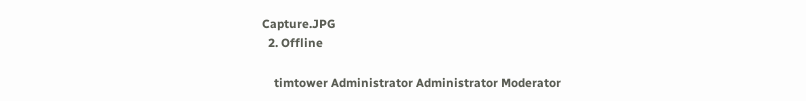Capture.JPG
  2. Offline

    timtower Administrator Administrator Moderator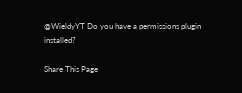@WieldyYT Do you have a permissions plugin installed?

Share This Page